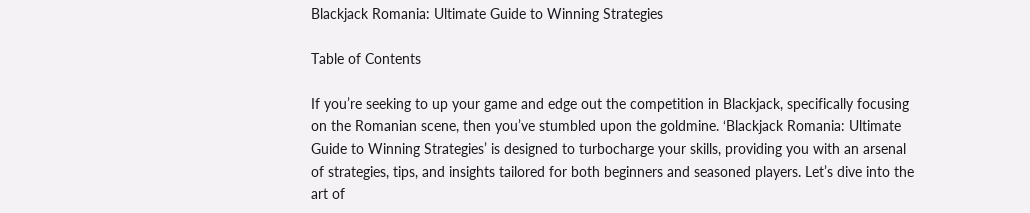Blackjack Romania: Ultimate Guide to Winning Strategies

Table of Contents

If you’re seeking to up your game and edge out the competition in Blackjack, specifically focusing on the Romanian scene, then you’ve stumbled upon the goldmine. ‘Blackjack Romania: Ultimate Guide to Winning Strategies’ is designed to turbocharge your skills, providing you with an arsenal of strategies, tips, and insights tailored for both beginners and seasoned players. Let’s dive into the art of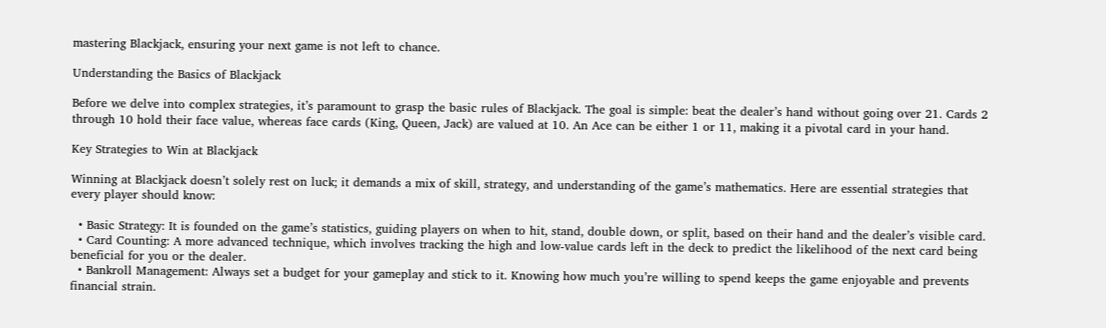mastering Blackjack, ensuring your next game is not left to chance.

Understanding the Basics of Blackjack

Before we delve into complex strategies, it’s paramount to grasp the basic rules of Blackjack. The goal is simple: beat the dealer’s hand without going over 21. Cards 2 through 10 hold their face value, whereas face cards (King, Queen, Jack) are valued at 10. An Ace can be either 1 or 11, making it a pivotal card in your hand.

Key Strategies to Win at Blackjack

Winning at Blackjack doesn’t solely rest on luck; it demands a mix of skill, strategy, and understanding of the game’s mathematics. Here are essential strategies that every player should know:

  • Basic Strategy: It is founded on the game’s statistics, guiding players on when to hit, stand, double down, or split, based on their hand and the dealer’s visible card.
  • Card Counting: A more advanced technique, which involves tracking the high and low-value cards left in the deck to predict the likelihood of the next card being beneficial for you or the dealer.
  • Bankroll Management: Always set a budget for your gameplay and stick to it. Knowing how much you’re willing to spend keeps the game enjoyable and prevents financial strain.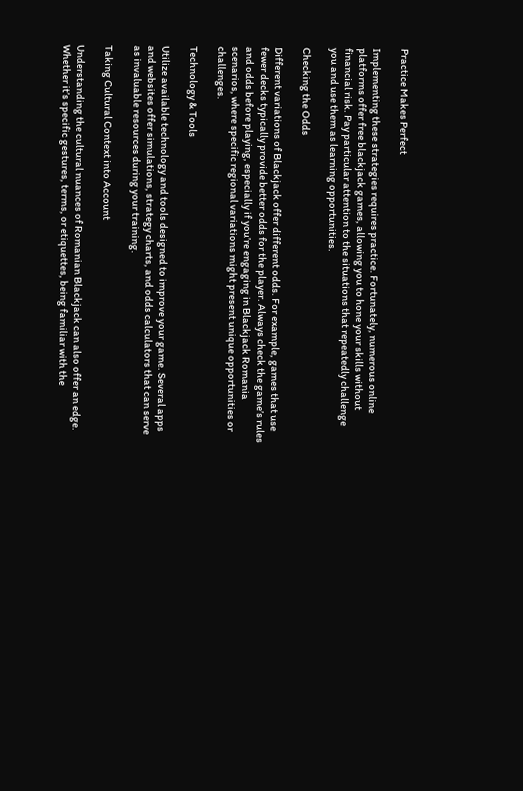Practice Makes Perfect

Implementing these strategies requires practice. Fortunately, numerous online platforms offer free blackjack games, allowing you to hone your skills without financial risk. Pay particular attention to the situations that repeatedly challenge you and use them as learning opportunities.

Checking the Odds

Different variations of Blackjack offer different odds. For example, games that use fewer decks typically provide better odds for the player. Always check the game’s rules and odds before playing, especially if you’re engaging in Blackjack Romania scenarios, where specific regional variations might present unique opportunities or challenges.

Technology & Tools

Utilize available technology and tools designed to improve your game. Several apps and websites offer simulations, strategy charts, and odds calculators that can serve as invaluable resources during your training.

Taking Cultural Context into Account

Understanding the cultural nuances of Romanian Blackjack can also offer an edge. Whether it’s specific gestures, terms, or etiquettes, being familiar with the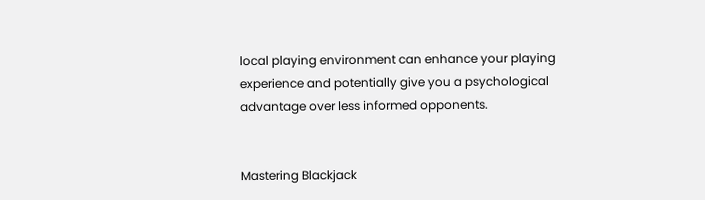local playing environment can enhance your playing experience and potentially give you a psychological advantage over less informed opponents.


Mastering Blackjack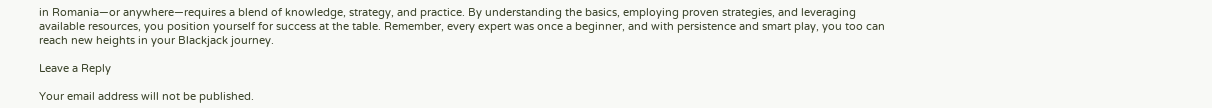in Romania—or anywhere—requires a blend of knowledge, strategy, and practice. By understanding the basics, employing proven strategies, and leveraging available resources, you position yourself for success at the table. Remember, every expert was once a beginner, and with persistence and smart play, you too can reach new heights in your Blackjack journey.

Leave a Reply

Your email address will not be published.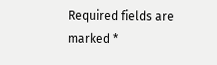Required fields are marked *